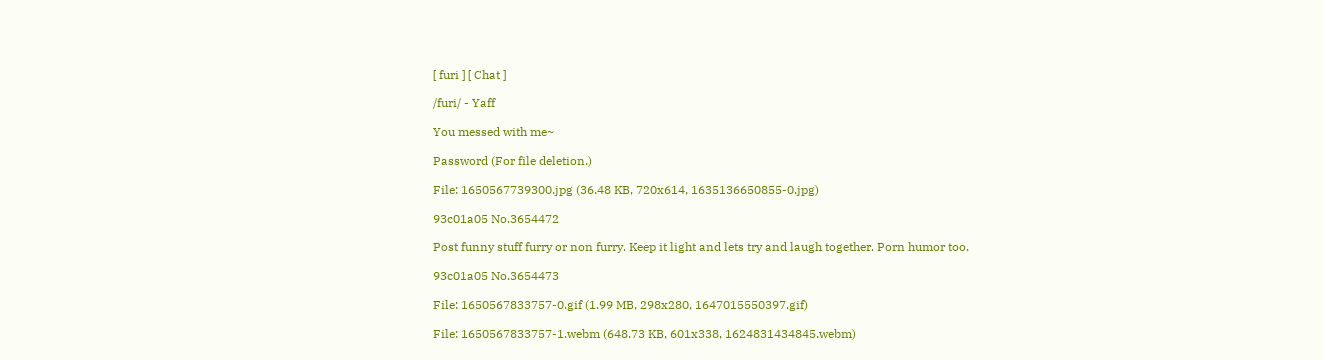[ furi ] [ Chat ]

/furi/ - Yaff

You messed with me~

Password (For file deletion.)

File: 1650567739300.jpg (36.48 KB, 720x614, 1635136650855-0.jpg)

93c01a05 No.3654472

Post funny stuff furry or non furry. Keep it light and lets try and laugh together. Porn humor too.

93c01a05 No.3654473

File: 1650567833757-0.gif (1.99 MB, 298x280, 1647015550397.gif)

File: 1650567833757-1.webm (648.73 KB, 601x338, 1624831434845.webm)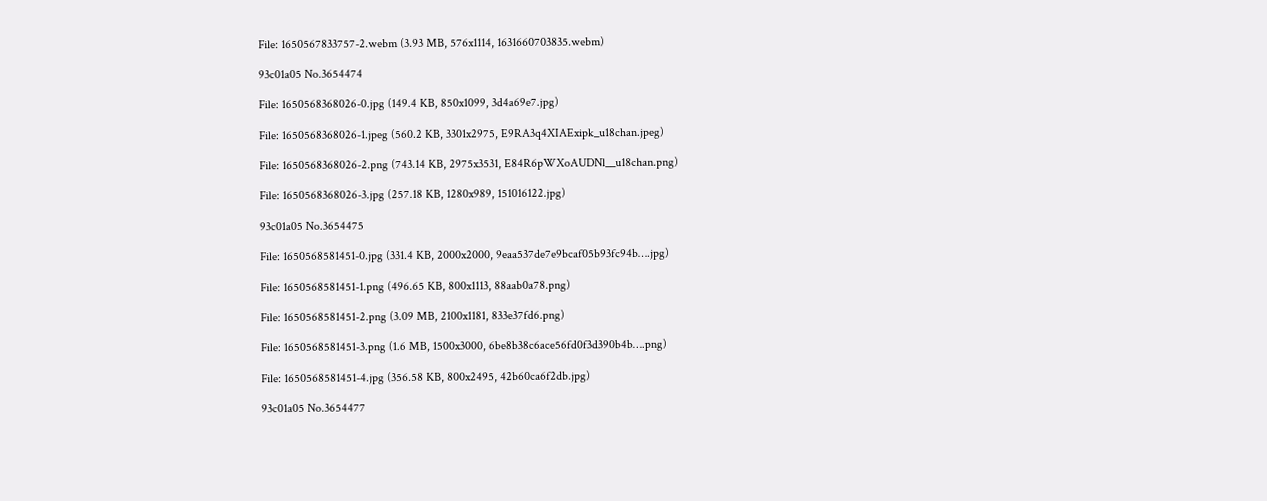File: 1650567833757-2.webm (3.93 MB, 576x1114, 1631660703835.webm)

93c01a05 No.3654474

File: 1650568368026-0.jpg (149.4 KB, 850x1099, 3d4a69e7.jpg)

File: 1650568368026-1.jpeg (560.2 KB, 3301x2975, E9RA3q4XIAExipk_u18chan.jpeg)

File: 1650568368026-2.png (743.14 KB, 2975x3531, E84R6pWXoAUDNl__u18chan.png)

File: 1650568368026-3.jpg (257.18 KB, 1280x989, 151016122.jpg)

93c01a05 No.3654475

File: 1650568581451-0.jpg (331.4 KB, 2000x2000, 9eaa537de7e9bcaf05b93fc94b….jpg)

File: 1650568581451-1.png (496.65 KB, 800x1113, 88aab0a78.png)

File: 1650568581451-2.png (3.09 MB, 2100x1181, 833e37fd6.png)

File: 1650568581451-3.png (1.6 MB, 1500x3000, 6be8b38c6ace56fd0f3d390b4b….png)

File: 1650568581451-4.jpg (356.58 KB, 800x2495, 42b60ca6f2db.jpg)

93c01a05 No.3654477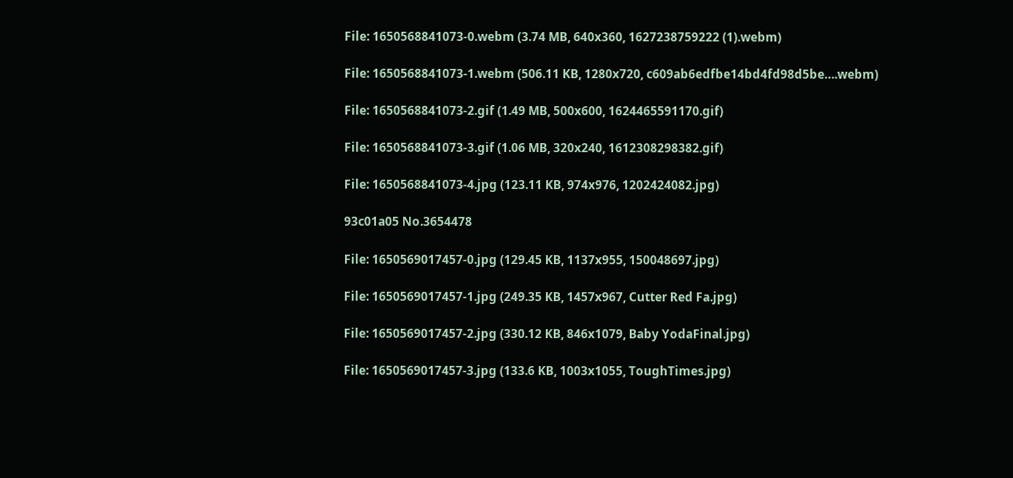File: 1650568841073-0.webm (3.74 MB, 640x360, 1627238759222 (1).webm)

File: 1650568841073-1.webm (506.11 KB, 1280x720, c609ab6edfbe14bd4fd98d5be….webm)

File: 1650568841073-2.gif (1.49 MB, 500x600, 1624465591170.gif)

File: 1650568841073-3.gif (1.06 MB, 320x240, 1612308298382.gif)

File: 1650568841073-4.jpg (123.11 KB, 974x976, 1202424082.jpg)

93c01a05 No.3654478

File: 1650569017457-0.jpg (129.45 KB, 1137x955, 150048697.jpg)

File: 1650569017457-1.jpg (249.35 KB, 1457x967, Cutter Red Fa.jpg)

File: 1650569017457-2.jpg (330.12 KB, 846x1079, Baby YodaFinal.jpg)

File: 1650569017457-3.jpg (133.6 KB, 1003x1055, ToughTimes.jpg)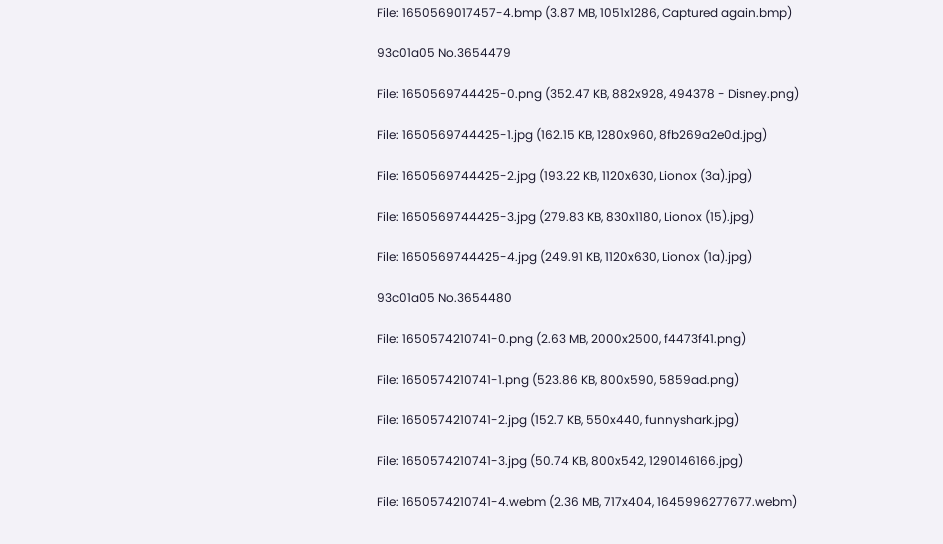File: 1650569017457-4.bmp (3.87 MB, 1051x1286, Captured again.bmp)

93c01a05 No.3654479

File: 1650569744425-0.png (352.47 KB, 882x928, 494378 - Disney.png)

File: 1650569744425-1.jpg (162.15 KB, 1280x960, 8fb269a2e0d.jpg)

File: 1650569744425-2.jpg (193.22 KB, 1120x630, Lionox (3a).jpg)

File: 1650569744425-3.jpg (279.83 KB, 830x1180, Lionox (15).jpg)

File: 1650569744425-4.jpg (249.91 KB, 1120x630, Lionox (1a).jpg)

93c01a05 No.3654480

File: 1650574210741-0.png (2.63 MB, 2000x2500, f4473f41.png)

File: 1650574210741-1.png (523.86 KB, 800x590, 5859ad.png)

File: 1650574210741-2.jpg (152.7 KB, 550x440, funnyshark.jpg)

File: 1650574210741-3.jpg (50.74 KB, 800x542, 1290146166.jpg)

File: 1650574210741-4.webm (2.36 MB, 717x404, 1645996277677.webm)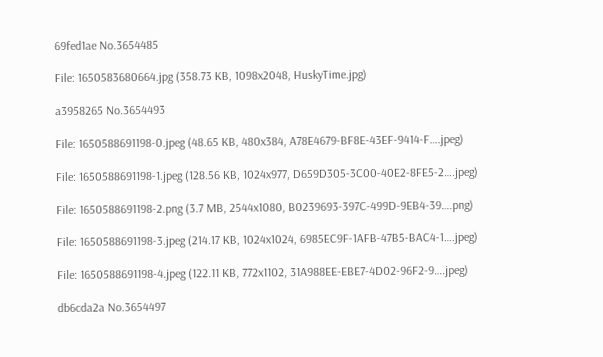69fed1ae No.3654485

File: 1650583680664.jpg (358.73 KB, 1098x2048, HuskyTime.jpg)

a3958265 No.3654493

File: 1650588691198-0.jpeg (48.65 KB, 480x384, A78E4679-BF8E-43EF-9414-F….jpeg)

File: 1650588691198-1.jpeg (128.56 KB, 1024x977, D659D305-3C00-40E2-8FE5-2….jpeg)

File: 1650588691198-2.png (3.7 MB, 2544x1080, B0239693-397C-499D-9EB4-39….png)

File: 1650588691198-3.jpeg (214.17 KB, 1024x1024, 6985EC9F-1AFB-47B5-BAC4-1….jpeg)

File: 1650588691198-4.jpeg (122.11 KB, 772x1102, 31A988EE-EBE7-4D02-96F2-9….jpeg)

db6cda2a No.3654497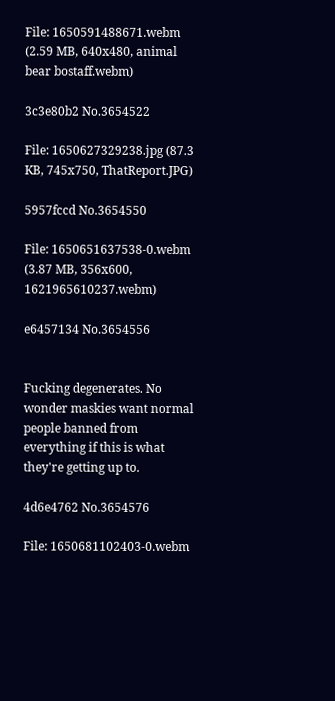File: 1650591488671.webm (2.59 MB, 640x480, animal bear bostaff.webm)

3c3e80b2 No.3654522

File: 1650627329238.jpg (87.3 KB, 745x750, ThatReport.JPG)

5957fccd No.3654550

File: 1650651637538-0.webm (3.87 MB, 356x600, 1621965610237.webm)

e6457134 No.3654556


Fucking degenerates. No wonder maskies want normal people banned from everything if this is what they're getting up to.

4d6e4762 No.3654576

File: 1650681102403-0.webm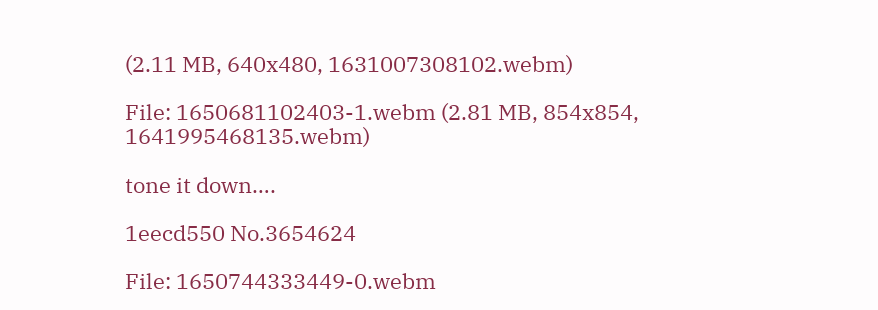(2.11 MB, 640x480, 1631007308102.webm)

File: 1650681102403-1.webm (2.81 MB, 854x854, 1641995468135.webm)

tone it down….

1eecd550 No.3654624

File: 1650744333449-0.webm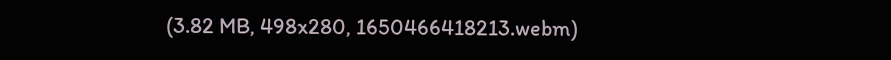(3.82 MB, 498x280, 1650466418213.webm)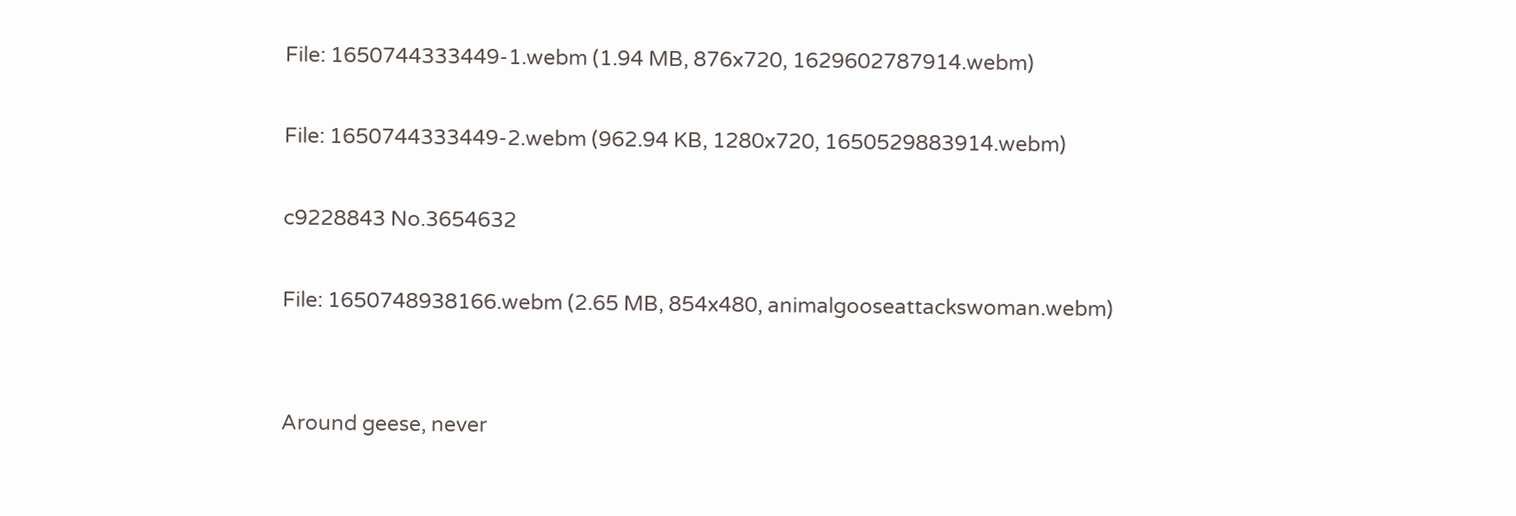File: 1650744333449-1.webm (1.94 MB, 876x720, 1629602787914.webm)

File: 1650744333449-2.webm (962.94 KB, 1280x720, 1650529883914.webm)

c9228843 No.3654632

File: 1650748938166.webm (2.65 MB, 854x480, animalgooseattackswoman.webm)


Around geese, never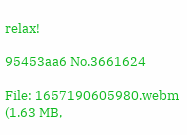relax!

95453aa6 No.3661624

File: 1657190605980.webm (1.63 MB,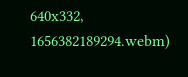640x332, 1656382189294.webm)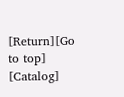[Return][Go to top] [Catalog]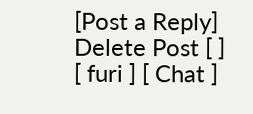[Post a Reply]
Delete Post [ ]
[ furi ] [ Chat ]